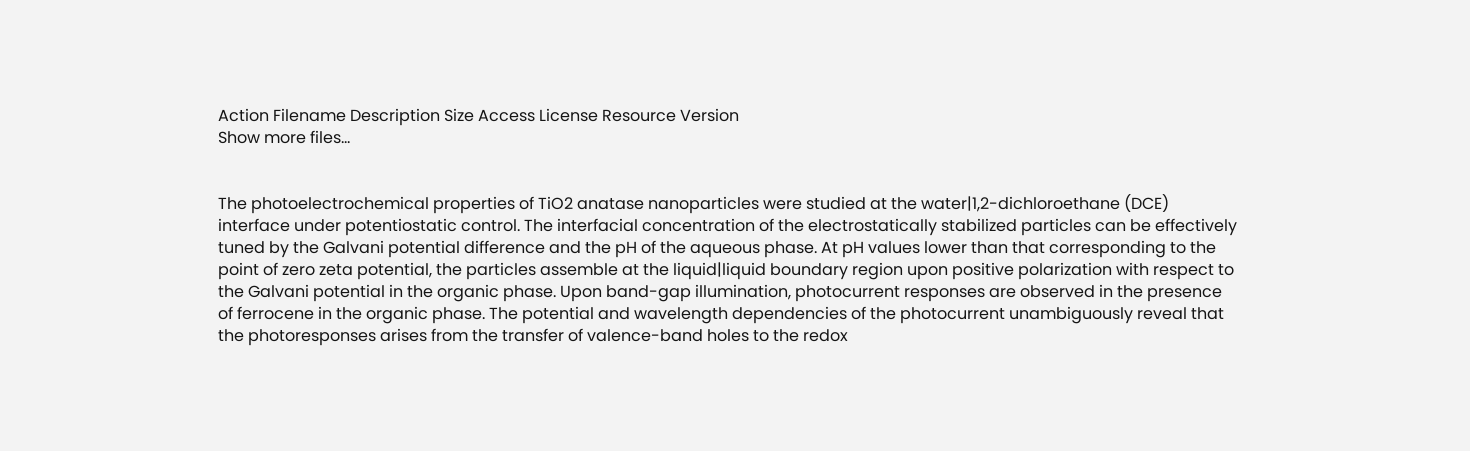Action Filename Description Size Access License Resource Version
Show more files...


The photoelectrochemical properties of TiO2 anatase nanoparticles were studied at the water|1,2-dichloroethane (DCE) interface under potentiostatic control. The interfacial concentration of the electrostatically stabilized particles can be effectively tuned by the Galvani potential difference and the pH of the aqueous phase. At pH values lower than that corresponding to the point of zero zeta potential, the particles assemble at the liquid|liquid boundary region upon positive polarization with respect to the Galvani potential in the organic phase. Upon band-gap illumination, photocurrent responses are observed in the presence of ferrocene in the organic phase. The potential and wavelength dependencies of the photocurrent unambiguously reveal that the photoresponses arises from the transfer of valence-band holes to the redox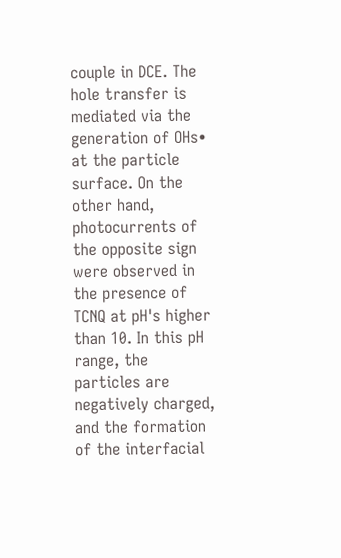couple in DCE. The hole transfer is mediated via the generation of OHs• at the particle surface. On the other hand, photocurrents of the opposite sign were observed in the presence of TCNQ at pH's higher than 10. In this pH range, the particles are negatively charged, and the formation of the interfacial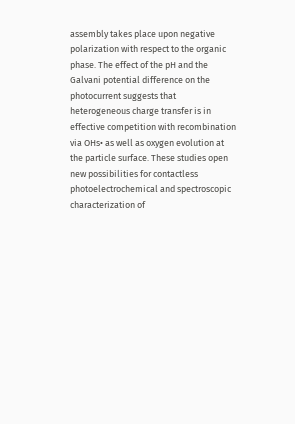assembly takes place upon negative polarization with respect to the organic phase. The effect of the pH and the Galvani potential difference on the photocurrent suggests that heterogeneous charge transfer is in effective competition with recombination via OHs• as well as oxygen evolution at the particle surface. These studies open new possibilities for contactless photoelectrochemical and spectroscopic characterization of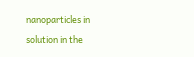nanoparticles in solution in the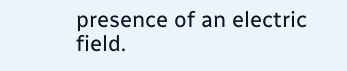presence of an electric field.